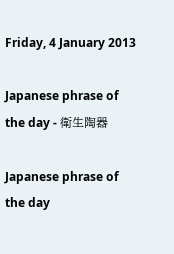Friday, 4 January 2013

Japanese phrase of the day - 衛生陶器

Japanese phrase of the day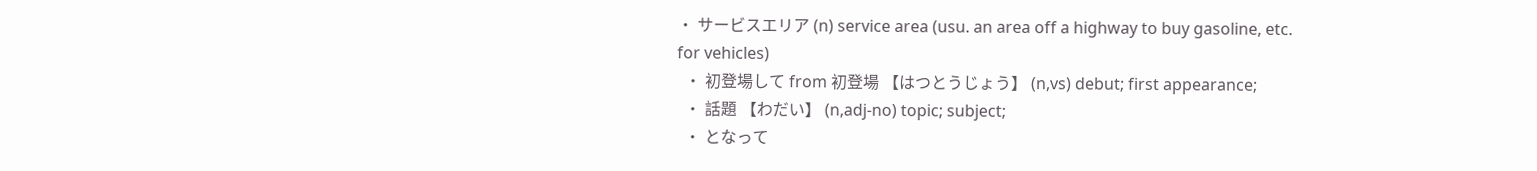• サービスエリア (n) service area (usu. an area off a highway to buy gasoline, etc. for vehicles)
  • 初登場して from 初登場 【はつとうじょう】 (n,vs) debut; first appearance;
  • 話題 【わだい】 (n,adj-no) topic; subject;
  • となって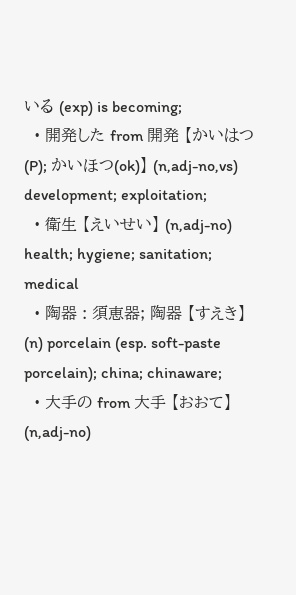いる (exp) is becoming;
  • 開発した from 開発 【かいはつ(P); かいほつ(ok)】 (n,adj-no,vs) development; exploitation;
  • 衛生 【えいせい】 (n,adj-no) health; hygiene; sanitation; medical
  • 陶器 : 須恵器; 陶器 【すえき】 (n) porcelain (esp. soft-paste porcelain); china; chinaware;
  • 大手の from 大手 【おおて】 (n,adj-no)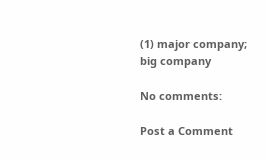(1) major company; big company

No comments:

Post a Comment